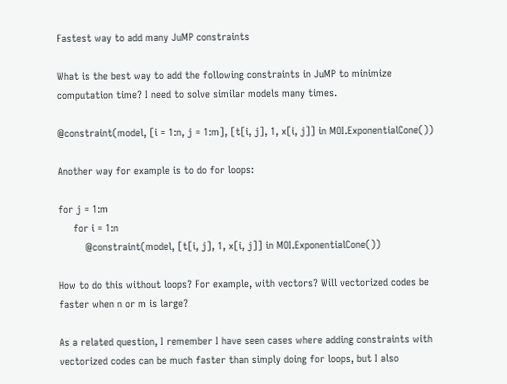Fastest way to add many JuMP constraints

What is the best way to add the following constraints in JuMP to minimize computation time? I need to solve similar models many times.

@constraint(model, [i = 1:n, j = 1:m], [t[i, j], 1, x[i, j]] in MOI.ExponentialCone())

Another way for example is to do for loops:

for j = 1:m
     for i = 1:n
         @constraint(model, [t[i, j], 1, x[i, j]] in MOI.ExponentialCone())

How to do this without loops? For example, with vectors? Will vectorized codes be faster when n or m is large?

As a related question, I remember I have seen cases where adding constraints with vectorized codes can be much faster than simply doing for loops, but I also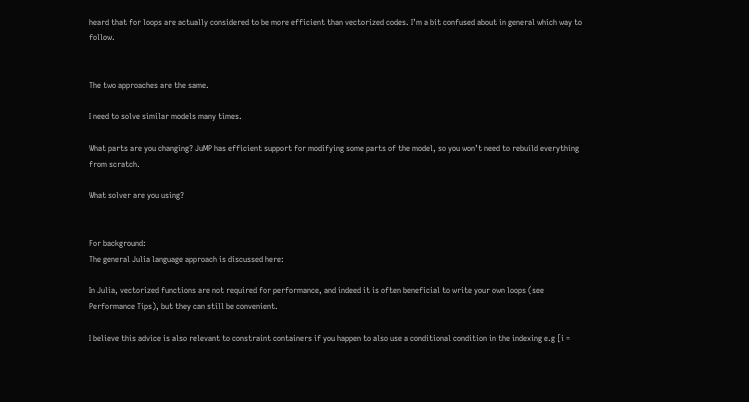heard that for loops are actually considered to be more efficient than vectorized codes. I’m a bit confused about in general which way to follow.


The two approaches are the same.

I need to solve similar models many times.

What parts are you changing? JuMP has efficient support for modifying some parts of the model, so you won’t need to rebuild everything from scratch.

What solver are you using?


For background:
The general Julia language approach is discussed here:

In Julia, vectorized functions are not required for performance, and indeed it is often beneficial to write your own loops (see Performance Tips), but they can still be convenient.

I believe this advice is also relevant to constraint containers if you happen to also use a conditional condition in the indexing e.g [i =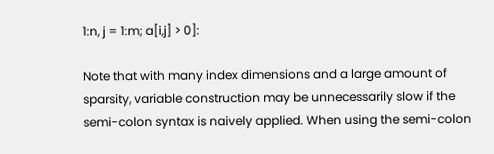1:n, j = 1:m; a[i,j] > 0]:

Note that with many index dimensions and a large amount of sparsity, variable construction may be unnecessarily slow if the semi-colon syntax is naively applied. When using the semi-colon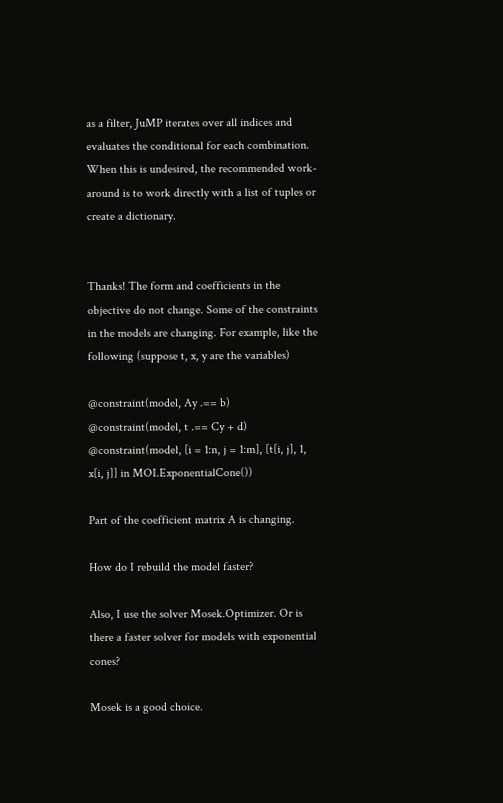as a filter, JuMP iterates over all indices and evaluates the conditional for each combination. When this is undesired, the recommended work-around is to work directly with a list of tuples or create a dictionary.


Thanks! The form and coefficients in the objective do not change. Some of the constraints in the models are changing. For example, like the following (suppose t, x, y are the variables)

@constraint(model, Ay .== b)
@constraint(model, t .== Cy + d)
@constraint(model, [i = 1:n, j = 1:m], [t[i, j], 1, x[i, j]] in MOI.ExponentialCone())

Part of the coefficient matrix A is changing.

How do I rebuild the model faster?

Also, I use the solver Mosek.Optimizer. Or is there a faster solver for models with exponential cones?

Mosek is a good choice.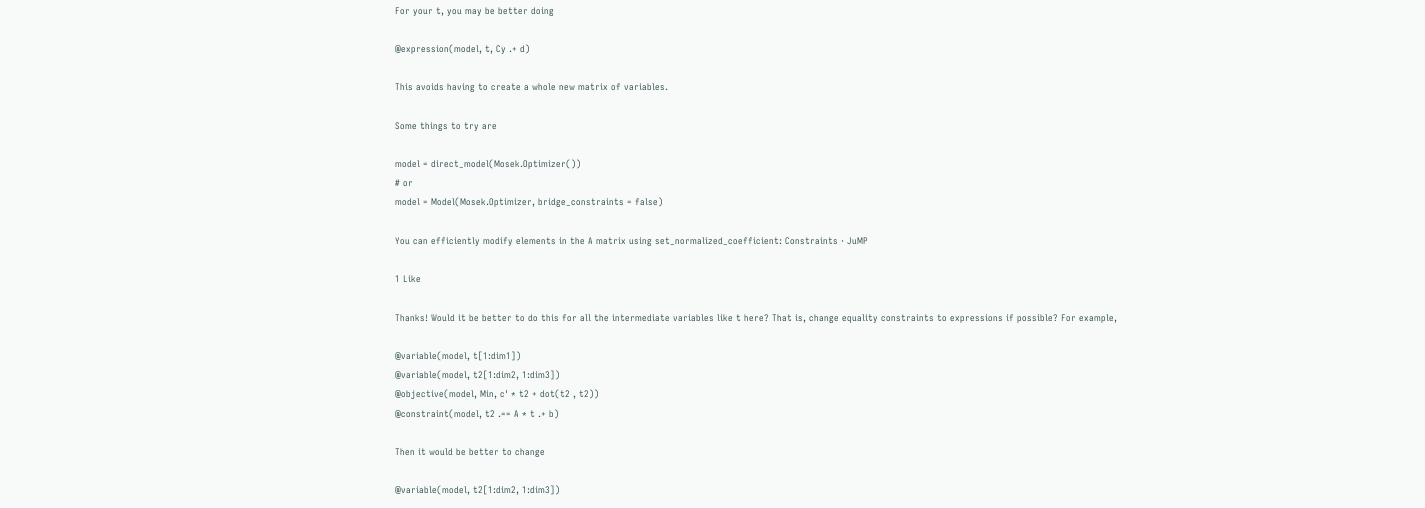For your t, you may be better doing

@expression(model, t, Cy .+ d)

This avoids having to create a whole new matrix of variables.

Some things to try are

model = direct_model(Mosek.Optimizer())
# or
model = Model(Mosek.Optimizer, bridge_constraints = false)

You can efficiently modify elements in the A matrix using set_normalized_coefficient: Constraints · JuMP

1 Like

Thanks! Would it be better to do this for all the intermediate variables like t here? That is, change equality constraints to expressions if possible? For example,

@variable(model, t[1:dim1])
@variable(model, t2[1:dim2, 1:dim3])
@objective(model, Min, c' * t2 + dot(t2 , t2))
@constraint(model, t2 .== A * t .+ b)

Then it would be better to change

@variable(model, t2[1:dim2, 1:dim3])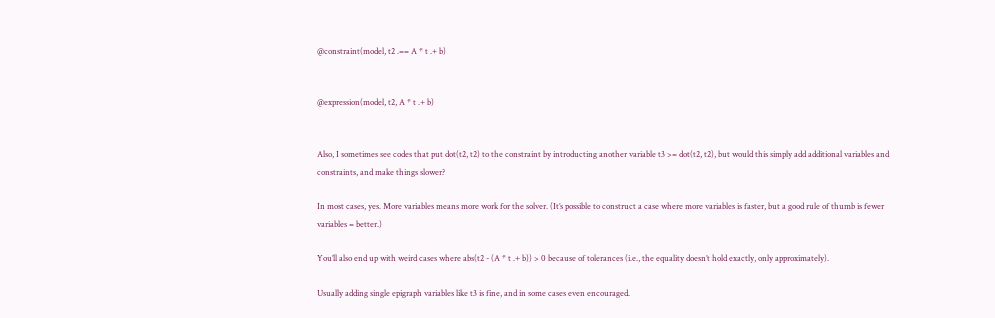@constraint(model, t2 .== A * t .+ b)


@expression(model, t2, A * t .+ b)


Also, I sometimes see codes that put dot(t2, t2) to the constraint by introducting another variable t3 >= dot(t2, t2), but would this simply add additional variables and constraints, and make things slower?

In most cases, yes. More variables means more work for the solver. (It’s possible to construct a case where more variables is faster, but a good rule of thumb is fewer variables = better.)

You’ll also end up with weird cases where abs(t2 - (A * t .+ b)) > 0 because of tolerances (i.e., the equality doesn’t hold exactly, only approximately).

Usually adding single epigraph variables like t3 is fine, and in some cases even encouraged.